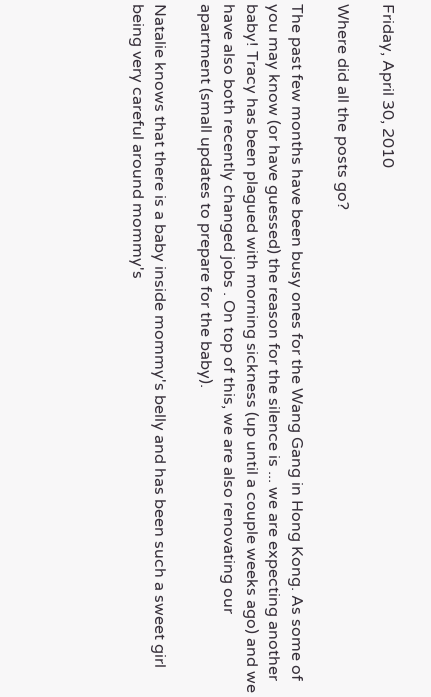Friday, April 30, 2010

Where did all the posts go?

The past few months have been busy ones for the Wang Gang in Hong Kong. As some of you may know (or have guessed) the reason for the silence is ... we are expecting another baby! Tracy has been plagued with morning sickness (up until a couple weeks ago) and we have also both recently changed jobs . On top of this, we are also renovating our apartment (small updates to prepare for the baby).

Natalie knows that there is a baby inside mommy's belly and has been such a sweet girl being very careful around mommy's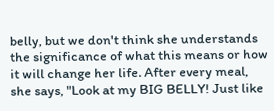belly, but we don't think she understands the significance of what this means or how it will change her life. After every meal, she says, "Look at my BIG BELLY! Just like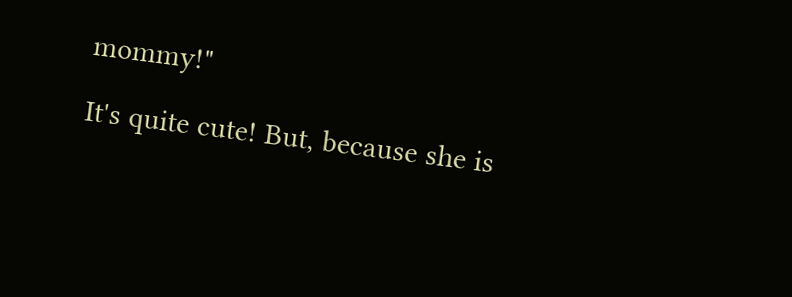mommy!"

It's quite cute! But, because she is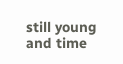still young and time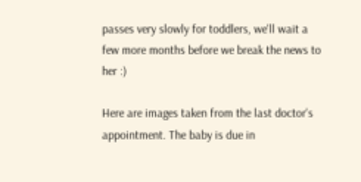passes very slowly for toddlers, we'll wait a few more months before we break the news to her :)

Here are images taken from the last doctor's appointment. The baby is due in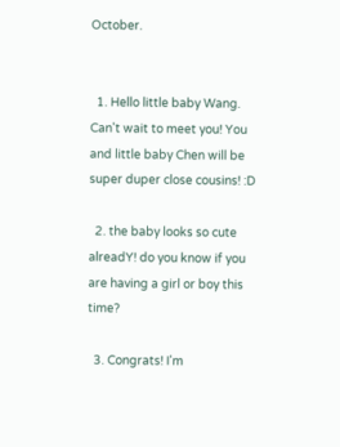October.


  1. Hello little baby Wang. Can't wait to meet you! You and little baby Chen will be super duper close cousins! :D

  2. the baby looks so cute alreadY! do you know if you are having a girl or boy this time?

  3. Congrats! I'm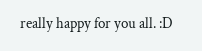really happy for you all. :D